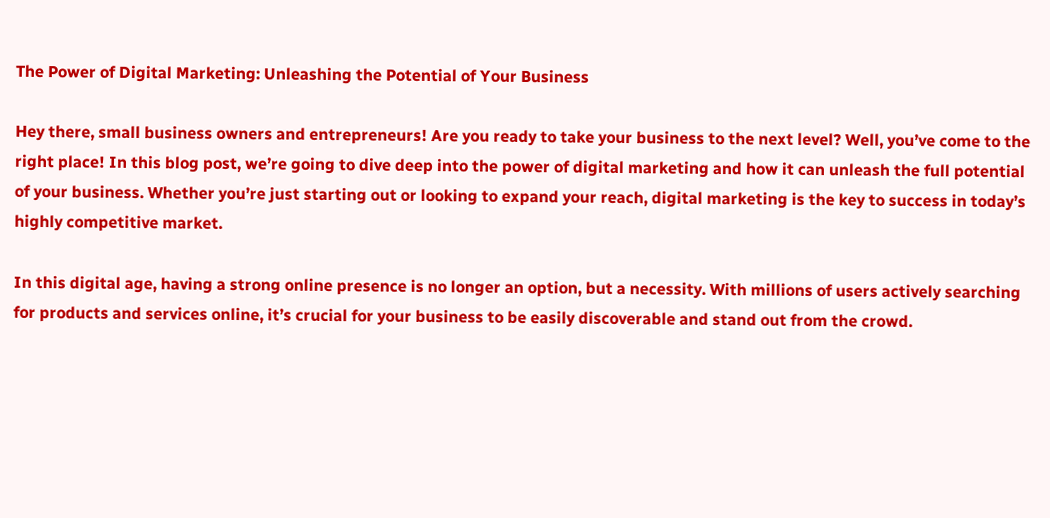The Power of Digital Marketing: Unleashing the Potential of Your Business

Hey there, small business owners and entrepreneurs! Are you ready to take your business to the next level? Well, you’ve come to the right place! In this blog post, we’re going to dive deep into the power of digital marketing and how it can unleash the full potential of your business. Whether you’re just starting out or looking to expand your reach, digital marketing is the key to success in today’s highly competitive market.

In this digital age, having a strong online presence is no longer an option, but a necessity. With millions of users actively searching for products and services online, it’s crucial for your business to be easily discoverable and stand out from the crowd.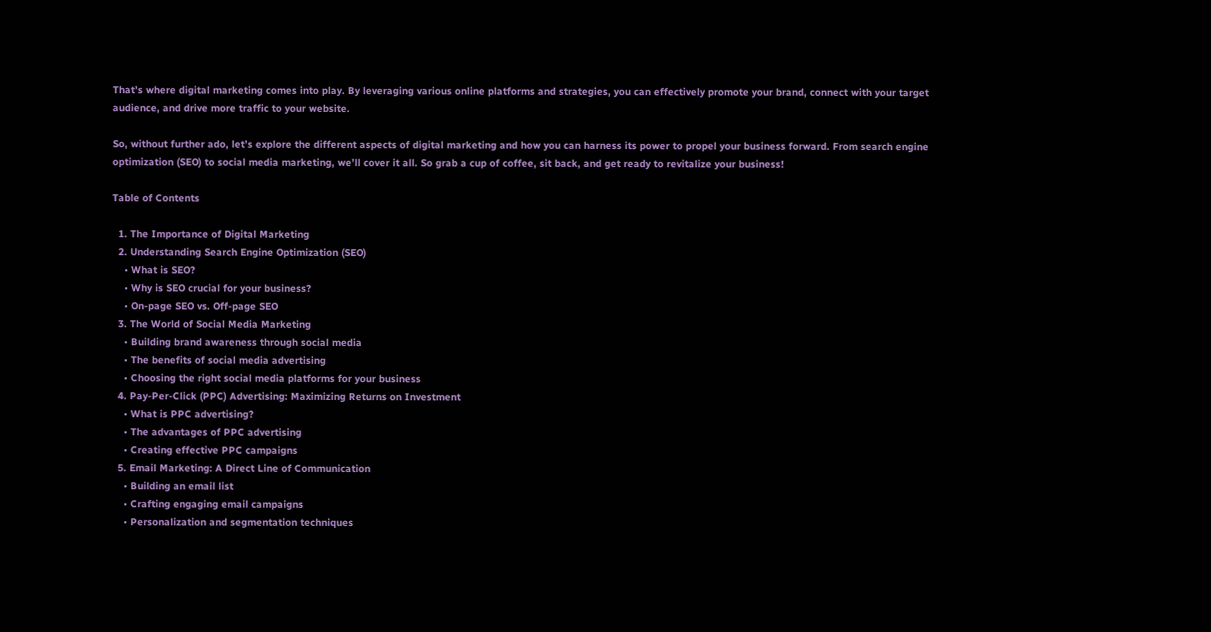That’s where digital marketing comes into play. By leveraging various online platforms and strategies, you can effectively promote your brand, connect with your target audience, and drive more traffic to your website.

So, without further ado, let’s explore the different aspects of digital marketing and how you can harness its power to propel your business forward. From search engine optimization (SEO) to social media marketing, we’ll cover it all. So grab a cup of coffee, sit back, and get ready to revitalize your business!

Table of Contents

  1. The Importance of Digital Marketing
  2. Understanding Search Engine Optimization (SEO)
    • What is SEO?
    • Why is SEO crucial for your business?
    • On-page SEO vs. Off-page SEO
  3. The World of Social Media Marketing
    • Building brand awareness through social media
    • The benefits of social media advertising
    • Choosing the right social media platforms for your business
  4. Pay-Per-Click (PPC) Advertising: Maximizing Returns on Investment
    • What is PPC advertising?
    • The advantages of PPC advertising
    • Creating effective PPC campaigns
  5. Email Marketing: A Direct Line of Communication
    • Building an email list
    • Crafting engaging email campaigns
    • Personalization and segmentation techniques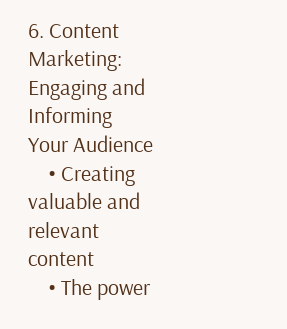6. Content Marketing: Engaging and Informing Your Audience
    • Creating valuable and relevant content
    • The power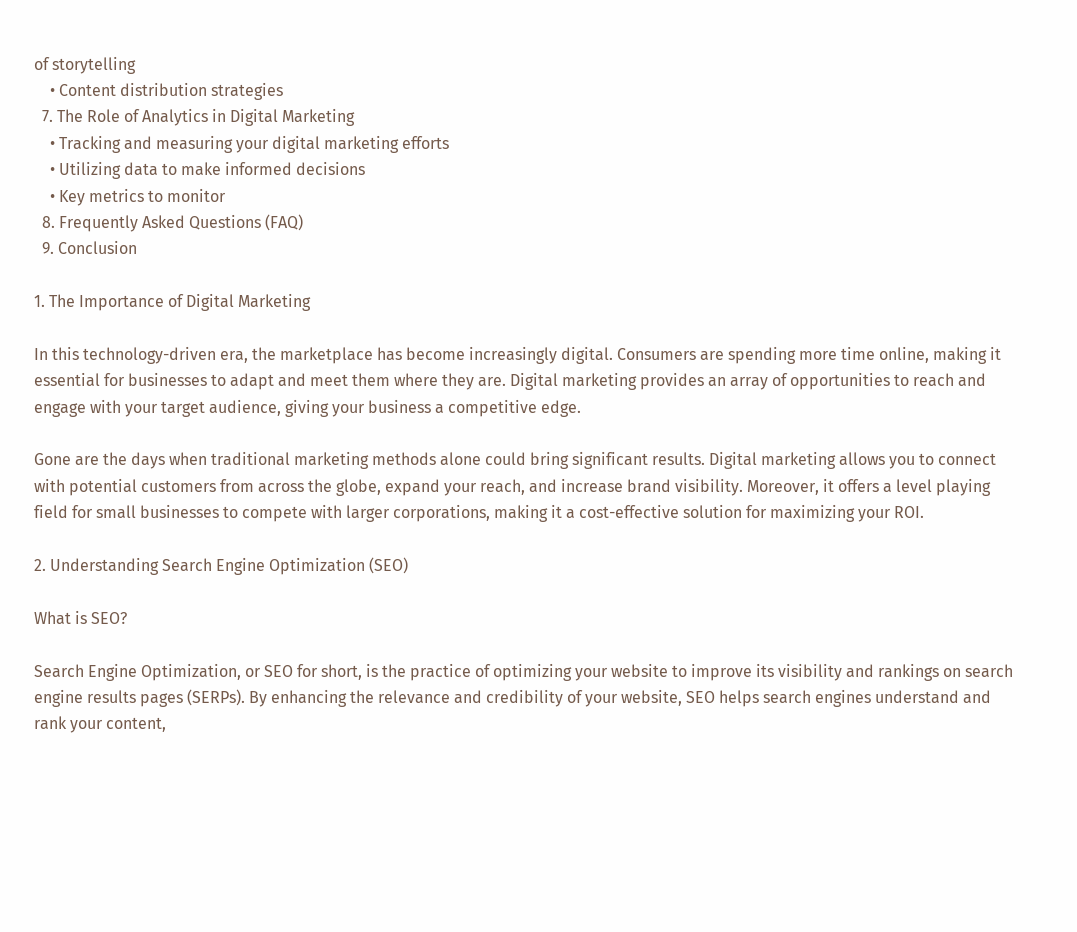of storytelling
    • Content distribution strategies
  7. The Role of Analytics in Digital Marketing
    • Tracking and measuring your digital marketing efforts
    • Utilizing data to make informed decisions
    • Key metrics to monitor
  8. Frequently Asked Questions (FAQ)
  9. Conclusion

1. The Importance of Digital Marketing

In this technology-driven era, the marketplace has become increasingly digital. Consumers are spending more time online, making it essential for businesses to adapt and meet them where they are. Digital marketing provides an array of opportunities to reach and engage with your target audience, giving your business a competitive edge.

Gone are the days when traditional marketing methods alone could bring significant results. Digital marketing allows you to connect with potential customers from across the globe, expand your reach, and increase brand visibility. Moreover, it offers a level playing field for small businesses to compete with larger corporations, making it a cost-effective solution for maximizing your ROI.

2. Understanding Search Engine Optimization (SEO)

What is SEO?

Search Engine Optimization, or SEO for short, is the practice of optimizing your website to improve its visibility and rankings on search engine results pages (SERPs). By enhancing the relevance and credibility of your website, SEO helps search engines understand and rank your content,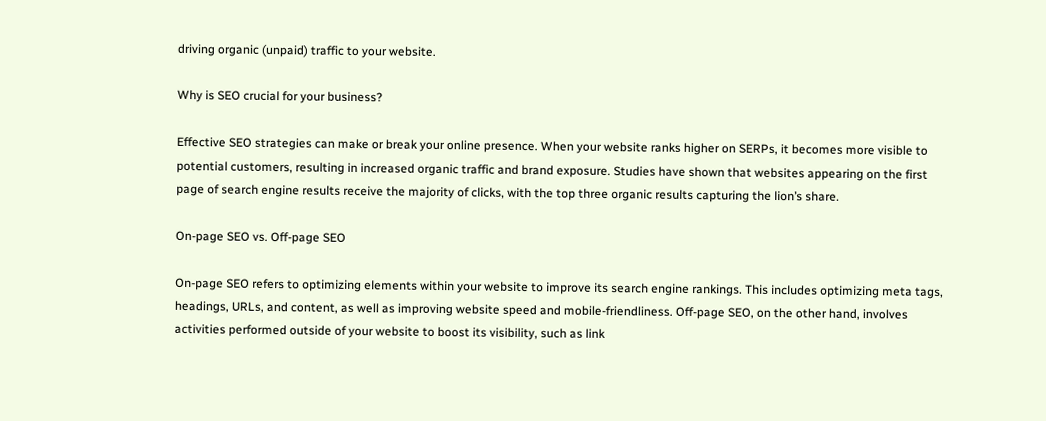driving organic (unpaid) traffic to your website.

Why is SEO crucial for your business?

Effective SEO strategies can make or break your online presence. When your website ranks higher on SERPs, it becomes more visible to potential customers, resulting in increased organic traffic and brand exposure. Studies have shown that websites appearing on the first page of search engine results receive the majority of clicks, with the top three organic results capturing the lion’s share.

On-page SEO vs. Off-page SEO

On-page SEO refers to optimizing elements within your website to improve its search engine rankings. This includes optimizing meta tags, headings, URLs, and content, as well as improving website speed and mobile-friendliness. Off-page SEO, on the other hand, involves activities performed outside of your website to boost its visibility, such as link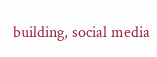building, social media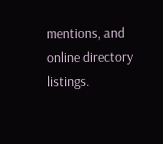mentions, and online directory listings.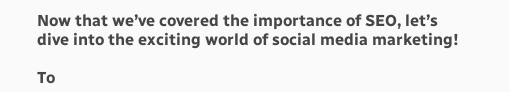Now that we’ve covered the importance of SEO, let’s dive into the exciting world of social media marketing!

To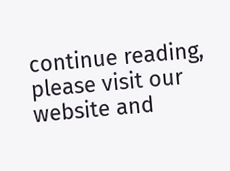continue reading, please visit our website and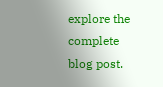explore the complete blog post.